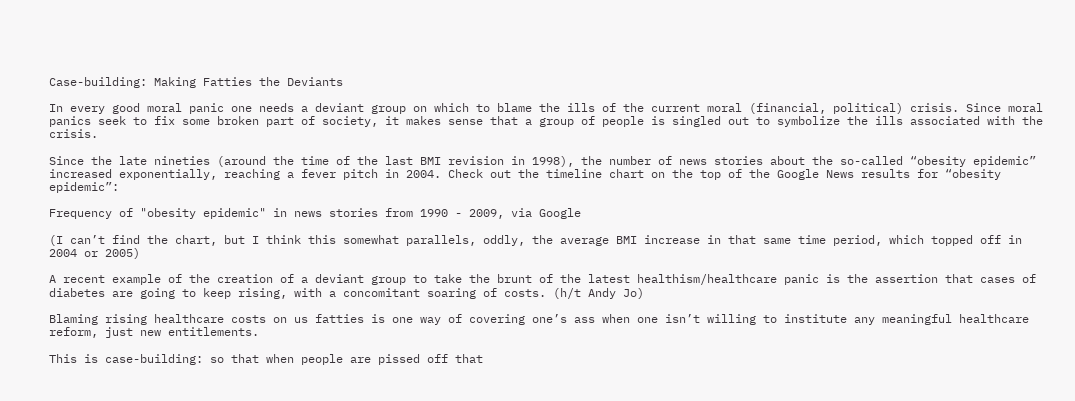Case-building: Making Fatties the Deviants

In every good moral panic one needs a deviant group on which to blame the ills of the current moral (financial, political) crisis. Since moral panics seek to fix some broken part of society, it makes sense that a group of people is singled out to symbolize the ills associated with the crisis.

Since the late nineties (around the time of the last BMI revision in 1998), the number of news stories about the so-called “obesity epidemic” increased exponentially, reaching a fever pitch in 2004. Check out the timeline chart on the top of the Google News results for “obesity epidemic”:

Frequency of "obesity epidemic" in news stories from 1990 - 2009, via Google

(I can’t find the chart, but I think this somewhat parallels, oddly, the average BMI increase in that same time period, which topped off in 2004 or 2005)

A recent example of the creation of a deviant group to take the brunt of the latest healthism/healthcare panic is the assertion that cases of diabetes are going to keep rising, with a concomitant soaring of costs. (h/t Andy Jo)

Blaming rising healthcare costs on us fatties is one way of covering one’s ass when one isn’t willing to institute any meaningful healthcare reform, just new entitlements.

This is case-building: so that when people are pissed off that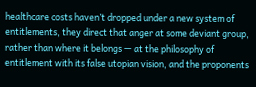healthcare costs haven’t dropped under a new system of entitlements, they direct that anger at some deviant group, rather than where it belongs — at the philosophy of entitlement with its false utopian vision, and the proponents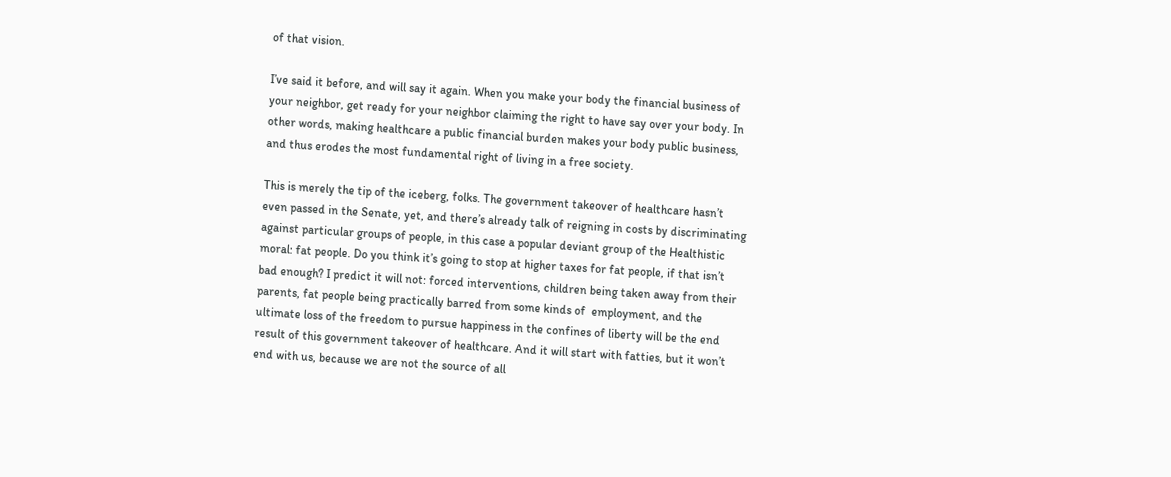of that vision.

I’ve said it before, and will say it again. When you make your body the financial business of your neighbor, get ready for your neighbor claiming the right to have say over your body. In other words, making healthcare a public financial burden makes your body public business, and thus erodes the most fundamental right of living in a free society.

This is merely the tip of the iceberg, folks. The government takeover of healthcare hasn’t even passed in the Senate, yet, and there’s already talk of reigning in costs by discriminating against particular groups of people, in this case a popular deviant group of the Healthistic moral: fat people. Do you think it’s going to stop at higher taxes for fat people, if that isn’t bad enough? I predict it will not: forced interventions, children being taken away from their parents, fat people being practically barred from some kinds of  employment, and the ultimate loss of the freedom to pursue happiness in the confines of liberty will be the end result of this government takeover of healthcare. And it will start with fatties, but it won’t end with us, because we are not the source of all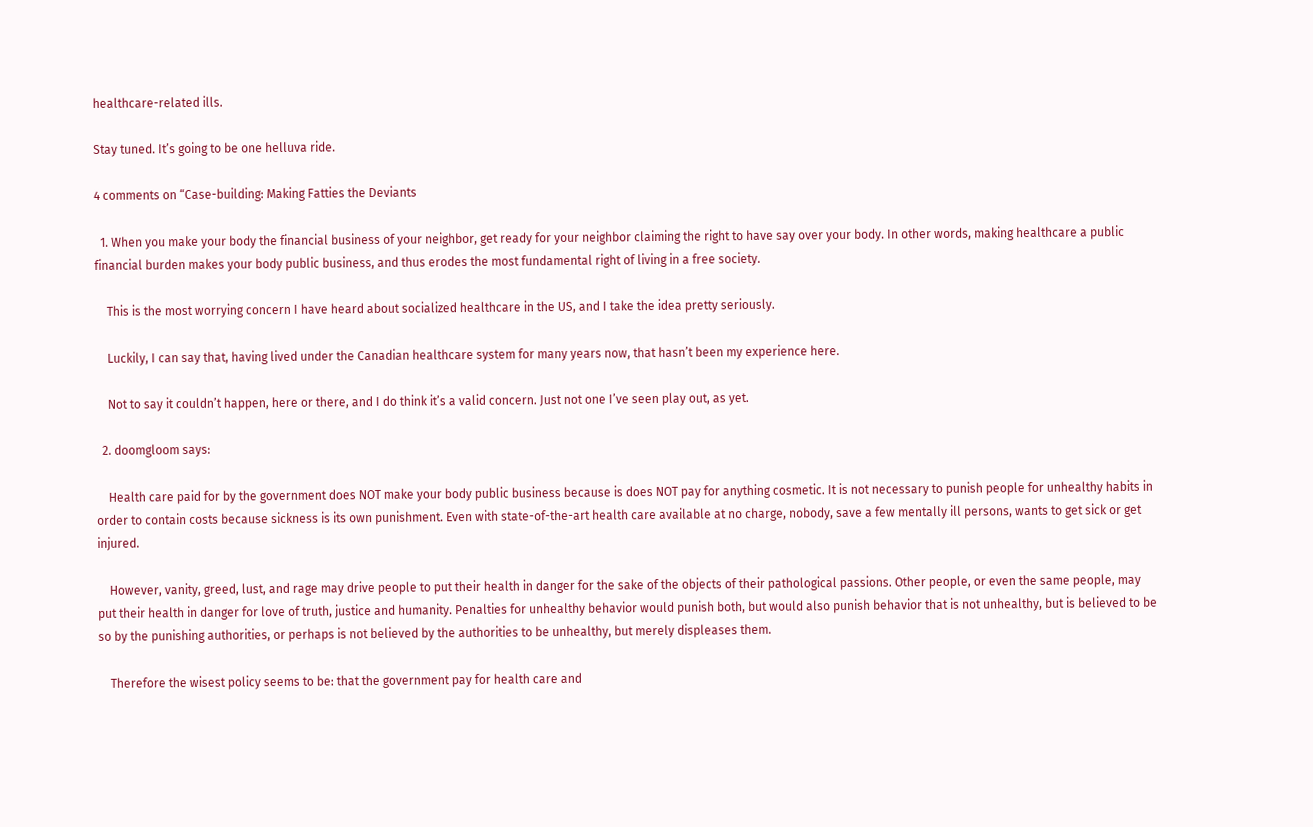healthcare-related ills.

Stay tuned. It’s going to be one helluva ride.

4 comments on “Case-building: Making Fatties the Deviants

  1. When you make your body the financial business of your neighbor, get ready for your neighbor claiming the right to have say over your body. In other words, making healthcare a public financial burden makes your body public business, and thus erodes the most fundamental right of living in a free society.

    This is the most worrying concern I have heard about socialized healthcare in the US, and I take the idea pretty seriously.

    Luckily, I can say that, having lived under the Canadian healthcare system for many years now, that hasn’t been my experience here.

    Not to say it couldn’t happen, here or there, and I do think it’s a valid concern. Just not one I’ve seen play out, as yet.

  2. doomgloom says:

    Health care paid for by the government does NOT make your body public business because is does NOT pay for anything cosmetic. It is not necessary to punish people for unhealthy habits in order to contain costs because sickness is its own punishment. Even with state-of-the-art health care available at no charge, nobody, save a few mentally ill persons, wants to get sick or get injured.

    However, vanity, greed, lust, and rage may drive people to put their health in danger for the sake of the objects of their pathological passions. Other people, or even the same people, may put their health in danger for love of truth, justice and humanity. Penalties for unhealthy behavior would punish both, but would also punish behavior that is not unhealthy, but is believed to be so by the punishing authorities, or perhaps is not believed by the authorities to be unhealthy, but merely displeases them.

    Therefore the wisest policy seems to be: that the government pay for health care and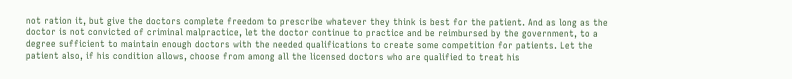not ration it, but give the doctors complete freedom to prescribe whatever they think is best for the patient. And as long as the doctor is not convicted of criminal malpractice, let the doctor continue to practice and be reimbursed by the government, to a degree sufficient to maintain enough doctors with the needed qualifications to create some competition for patients. Let the patient also, if his condition allows, choose from among all the licensed doctors who are qualified to treat his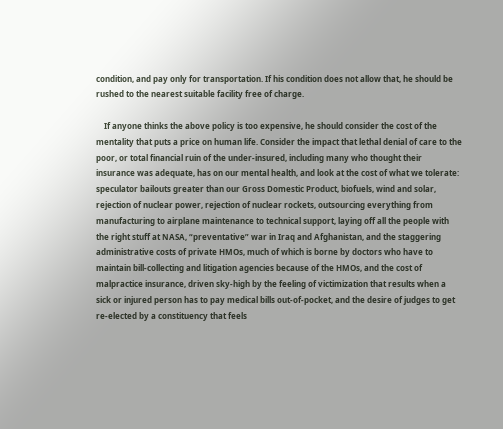condition, and pay only for transportation. If his condition does not allow that, he should be rushed to the nearest suitable facility free of charge.

    If anyone thinks the above policy is too expensive, he should consider the cost of the mentality that puts a price on human life. Consider the impact that lethal denial of care to the poor, or total financial ruin of the under-insured, including many who thought their insurance was adequate, has on our mental health, and look at the cost of what we tolerate: speculator bailouts greater than our Gross Domestic Product, biofuels, wind and solar, rejection of nuclear power, rejection of nuclear rockets, outsourcing everything from manufacturing to airplane maintenance to technical support, laying off all the people with the right stuff at NASA, “preventative” war in Iraq and Afghanistan, and the staggering administrative costs of private HMOs, much of which is borne by doctors who have to maintain bill-collecting and litigation agencies because of the HMOs, and the cost of malpractice insurance, driven sky-high by the feeling of victimization that results when a sick or injured person has to pay medical bills out-of-pocket, and the desire of judges to get re-elected by a constituency that feels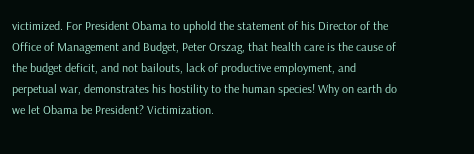victimized. For President Obama to uphold the statement of his Director of the Office of Management and Budget, Peter Orszag, that health care is the cause of the budget deficit, and not bailouts, lack of productive employment, and perpetual war, demonstrates his hostility to the human species! Why on earth do we let Obama be President? Victimization.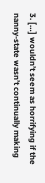3. […] wouldn’t seem as horrifying if the nanny-state wasn’t continually making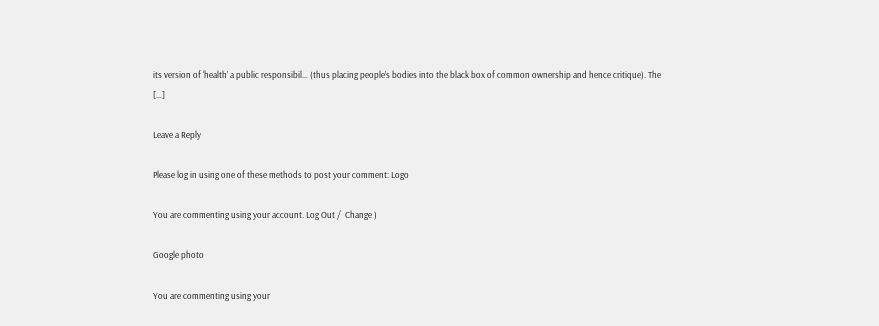its version of ‘health’ a public responsibil… (thus placing people’s bodies into the black box of common ownership and hence critique). The […]

Leave a Reply

Please log in using one of these methods to post your comment: Logo

You are commenting using your account. Log Out /  Change )

Google photo

You are commenting using your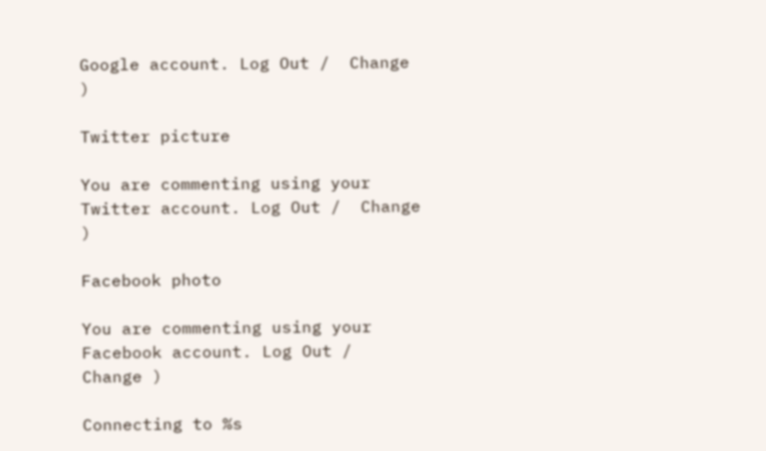Google account. Log Out /  Change )

Twitter picture

You are commenting using your Twitter account. Log Out /  Change )

Facebook photo

You are commenting using your Facebook account. Log Out /  Change )

Connecting to %s